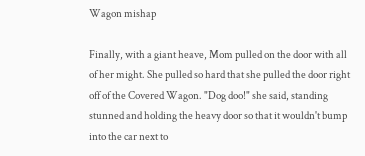Wagon mishap

Finally, with a giant heave, Mom pulled on the door with all of her might. She pulled so hard that she pulled the door right off of the Covered Wagon. "Dog doo!" she said, standing stunned and holding the heavy door so that it wouldn't bump into the car next to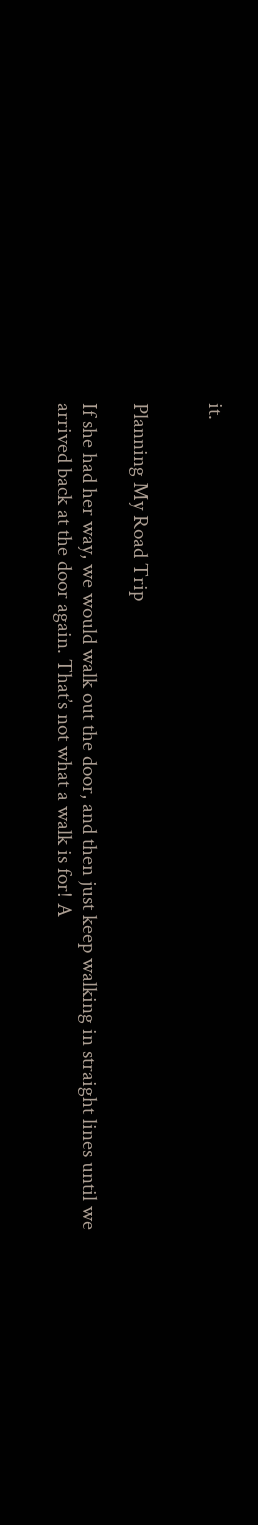it.


Planning My Road Trip

If she had her way, we would walk out the door, and then just keep walking in straight lines until we arrived back at the door again. That’s not what a walk is for! A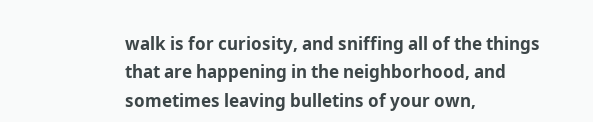walk is for curiosity, and sniffing all of the things that are happening in the neighborhood, and sometimes leaving bulletins of your own,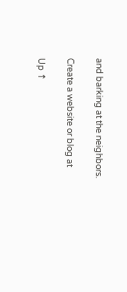and barking at the neighbors.

Create a website or blog at

Up ↑